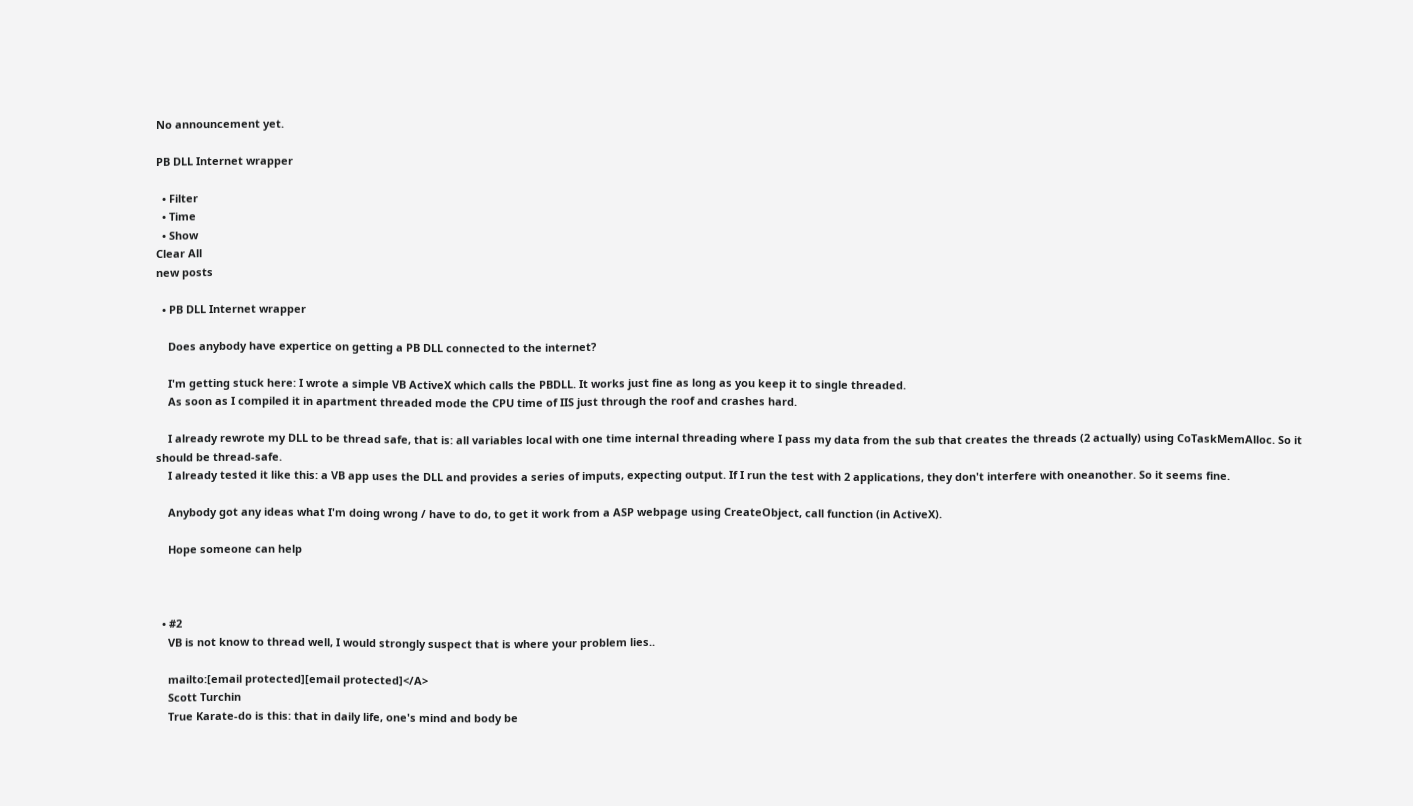No announcement yet.

PB DLL Internet wrapper

  • Filter
  • Time
  • Show
Clear All
new posts

  • PB DLL Internet wrapper

    Does anybody have expertice on getting a PB DLL connected to the internet?

    I'm getting stuck here: I wrote a simple VB ActiveX which calls the PBDLL. It works just fine as long as you keep it to single threaded.
    As soon as I compiled it in apartment threaded mode the CPU time of IIS just through the roof and crashes hard.

    I already rewrote my DLL to be thread safe, that is: all variables local with one time internal threading where I pass my data from the sub that creates the threads (2 actually) using CoTaskMemAlloc. So it should be thread-safe.
    I already tested it like this: a VB app uses the DLL and provides a series of imputs, expecting output. If I run the test with 2 applications, they don't interfere with oneanother. So it seems fine.

    Anybody got any ideas what I'm doing wrong / have to do, to get it work from a ASP webpage using CreateObject, call function (in ActiveX).

    Hope someone can help



  • #2
    VB is not know to thread well, I would strongly suspect that is where your problem lies..

    mailto:[email protected][email protected]</A>
    Scott Turchin
    True Karate-do is this: that in daily life, one's mind and body be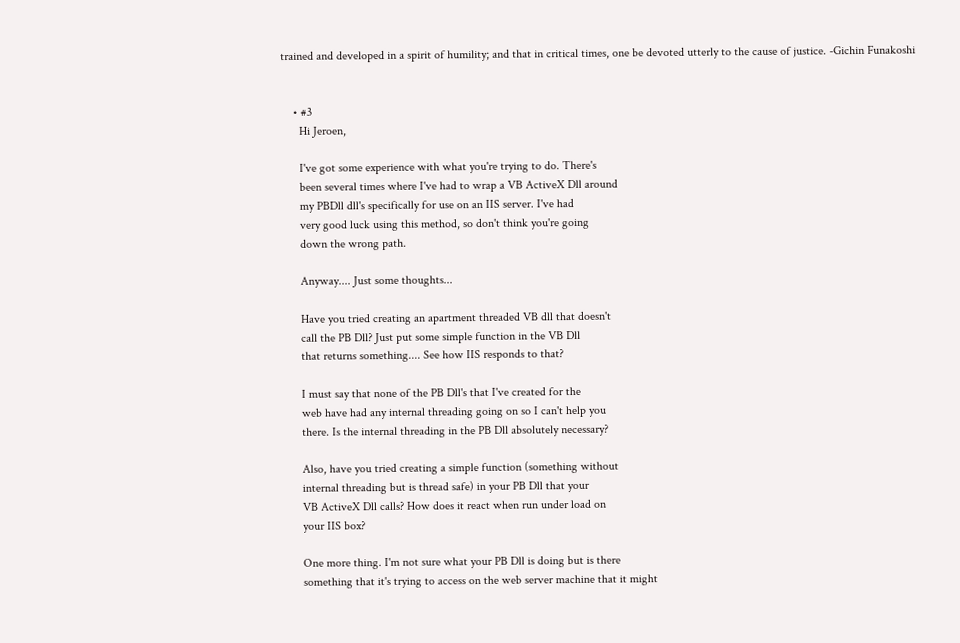trained and developed in a spirit of humility; and that in critical times, one be devoted utterly to the cause of justice. -Gichin Funakoshi


    • #3
      Hi Jeroen,

      I've got some experience with what you're trying to do. There's
      been several times where I've had to wrap a VB ActiveX Dll around
      my PBDll dll's specifically for use on an IIS server. I've had
      very good luck using this method, so don't think you're going
      down the wrong path.

      Anyway.... Just some thoughts...

      Have you tried creating an apartment threaded VB dll that doesn't
      call the PB Dll? Just put some simple function in the VB Dll
      that returns something.... See how IIS responds to that?

      I must say that none of the PB Dll's that I've created for the
      web have had any internal threading going on so I can't help you
      there. Is the internal threading in the PB Dll absolutely necessary?

      Also, have you tried creating a simple function (something without
      internal threading but is thread safe) in your PB Dll that your
      VB ActiveX Dll calls? How does it react when run under load on
      your IIS box?

      One more thing. I'm not sure what your PB Dll is doing but is there
      something that it's trying to access on the web server machine that it might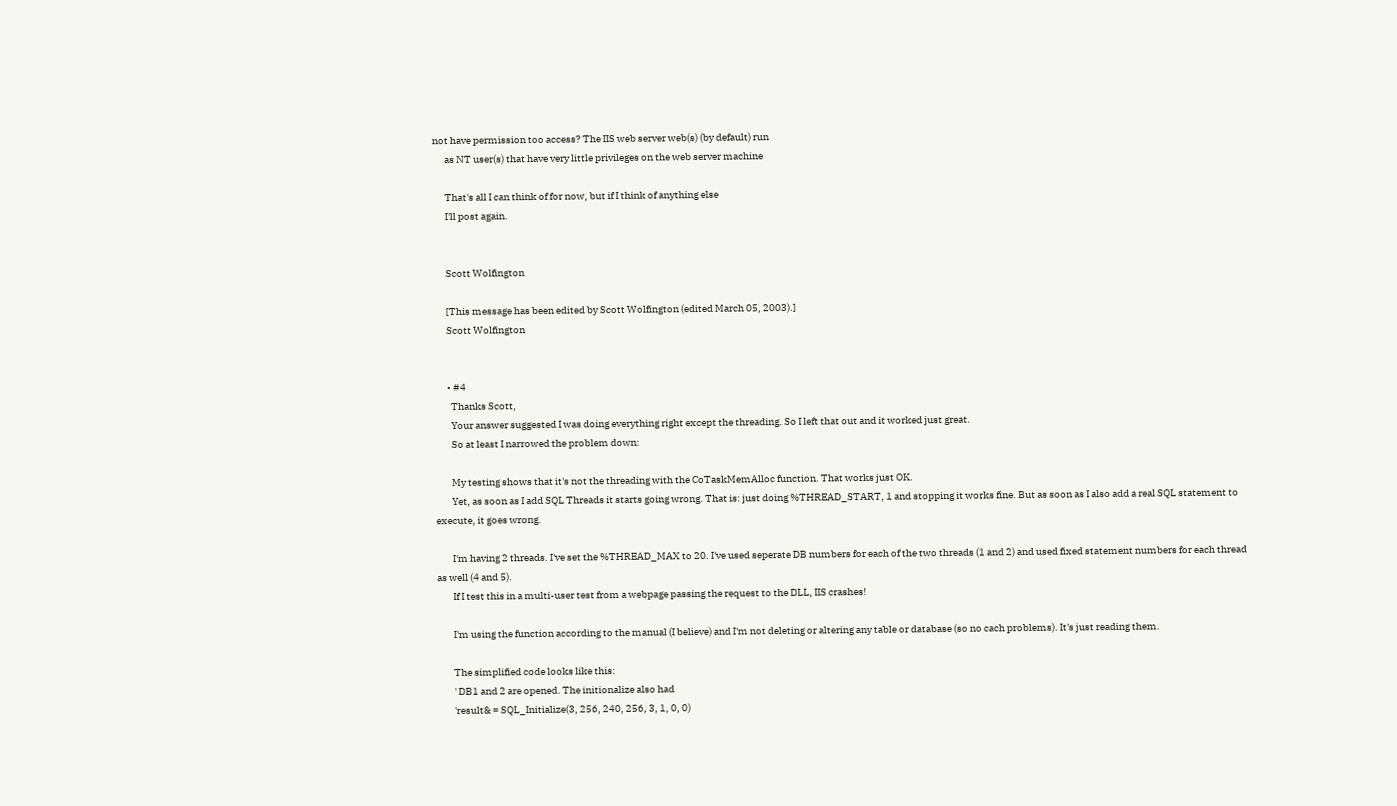not have permission too access? The IIS web server web(s) (by default) run
      as NT user(s) that have very little privileges on the web server machine

      That's all I can think of for now, but if I think of anything else
      I'll post again.


      Scott Wolfington

      [This message has been edited by Scott Wolfington (edited March 05, 2003).]
      Scott Wolfington


      • #4
        Thanks Scott,
        Your answer suggested I was doing everything right except the threading. So I left that out and it worked just great.
        So at least I narrowed the problem down:

        My testing shows that it's not the threading with the CoTaskMemAlloc function. That works just OK.
        Yet, as soon as I add SQL Threads it starts going wrong. That is: just doing %THREAD_START, 1 and stopping it works fine. But as soon as I also add a real SQL statement to execute, it goes wrong.

        I'm having 2 threads. I've set the %THREAD_MAX to 20. I've used seperate DB numbers for each of the two threads (1 and 2) and used fixed statement numbers for each thread as well (4 and 5).
        If I test this in a multi-user test from a webpage passing the request to the DLL, IIS crashes!

        I'm using the function according to the manual (I believe) and I'm not deleting or altering any table or database (so no cach problems). It's just reading them.

        The simplified code looks like this:
        ' DB1 and 2 are opened. The initionalize also had
        'result& = SQL_Initialize(3, 256, 240, 256, 3, 1, 0, 0)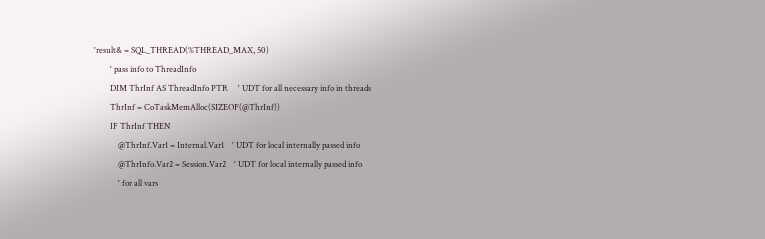'result& = SQL_THREAD(%THREAD_MAX, 50)
        ' pass info to ThreadInfo
        DIM ThrInf AS ThreadInfo PTR     ' UDT for all necessary info in threads
        ThrInf = CoTaskMemAlloc(SIZEOF(@ThrInf))
        IF ThrInf THEN
            @ThrInf.Var1 = Internal.Var1    ' UDT for local internally passed info
            @ThrInfo.Var2 = Session.Var2    ' UDT for local internally passed info
            ' for all vars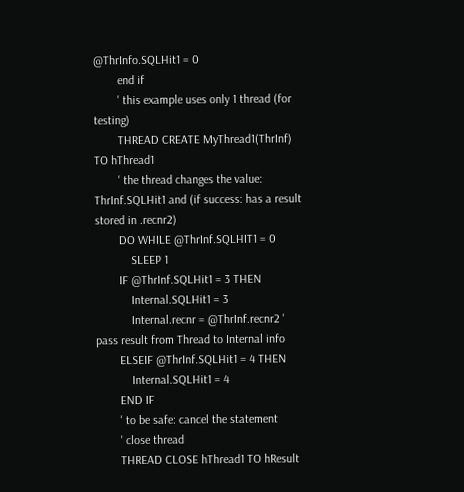@ThrInfo.SQLHit1 = 0
        end if
        ' this example uses only 1 thread (for testing)
        THREAD CREATE MyThread1(ThrInf) TO hThread1
        ' the thread changes the value: ThrInf.SQLHit1 and (if success: has a result stored in .recnr2)
        DO WHILE @ThrInf.SQLHIT1 = 0
            SLEEP 1
        IF @ThrInf.SQLHit1 = 3 THEN
            Internal.SQLHit1 = 3
            Internal.recnr = @ThrInf.recnr2 ' pass result from Thread to Internal info
        ELSEIF @ThrInf.SQLHit1 = 4 THEN
            Internal.SQLHit1 = 4
        END IF
        ' to be safe: cancel the statement
        ' close thread
        THREAD CLOSE hThread1 TO hResult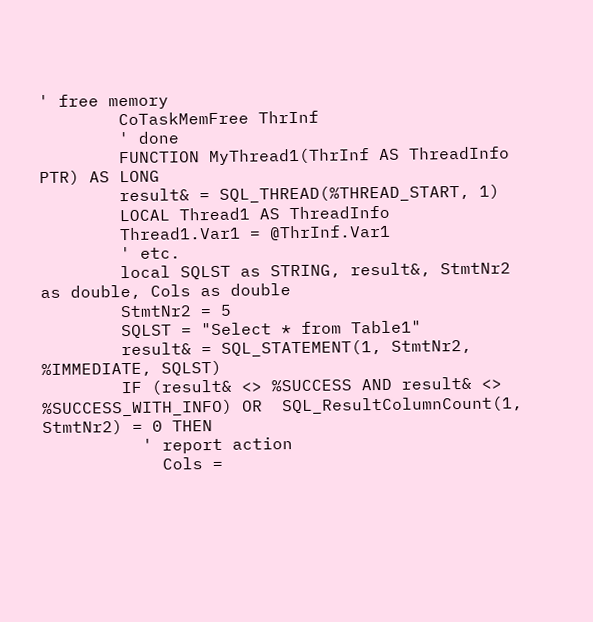' free memory
        CoTaskMemFree ThrInf
        ' done
        FUNCTION MyThread1(ThrInf AS ThreadInfo PTR) AS LONG
        result& = SQL_THREAD(%THREAD_START, 1)
        LOCAL Thread1 AS ThreadInfo
        Thread1.Var1 = @ThrInf.Var1
        ' etc.
        local SQLST as STRING, result&, StmtNr2 as double, Cols as double
        StmtNr2 = 5
        SQLST = "Select * from Table1"
        result& = SQL_STATEMENT(1, StmtNr2, %IMMEDIATE, SQLST)
        IF (result& <> %SUCCESS AND result& <> %SUCCESS_WITH_INFO) OR  SQL_ResultColumnCount(1, StmtNr2) = 0 THEN
          ' report action
            Cols =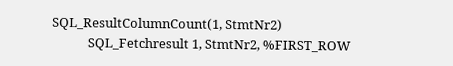SQL_ResultColumnCount(1, StmtNr2)
            SQL_Fetchresult 1, StmtNr2, %FIRST_ROW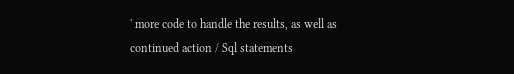' more code to handle the results, as well as continued action / Sql statements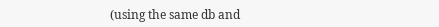(using the same db and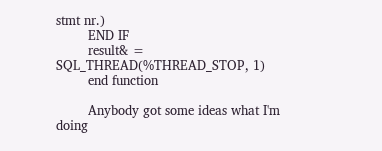stmt nr.)
        END IF
        result& = SQL_THREAD(%THREAD_STOP, 1)
        end function

        Anybody got some ideas what I'm doing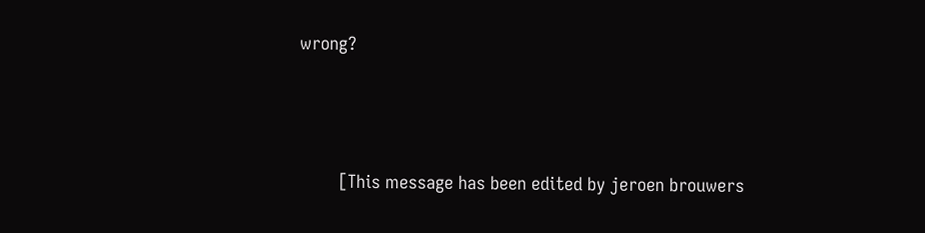wrong?



        [This message has been edited by jeroen brouwers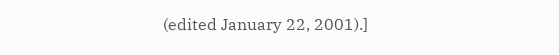(edited January 22, 2001).]